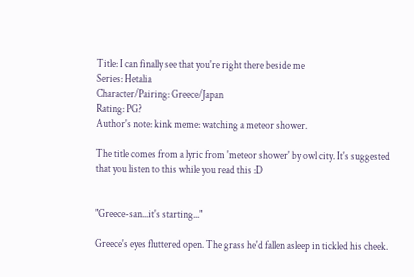Title: I can finally see that you're right there beside me
Series: Hetalia
Character/Pairing: Greece/Japan
Rating: PG?
Author's note: kink meme: watching a meteor shower.

The title comes from a lyric from 'meteor shower' by owl city. It's suggested that you listen to this while you read this :D


"Greece-san...it's starting..."

Greece's eyes fluttered open. The grass he'd fallen asleep in tickled his cheek.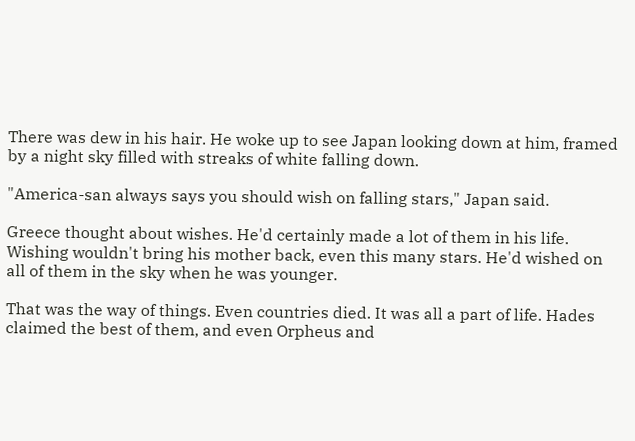There was dew in his hair. He woke up to see Japan looking down at him, framed by a night sky filled with streaks of white falling down.

"America-san always says you should wish on falling stars," Japan said.

Greece thought about wishes. He'd certainly made a lot of them in his life. Wishing wouldn't bring his mother back, even this many stars. He'd wished on all of them in the sky when he was younger.

That was the way of things. Even countries died. It was all a part of life. Hades claimed the best of them, and even Orpheus and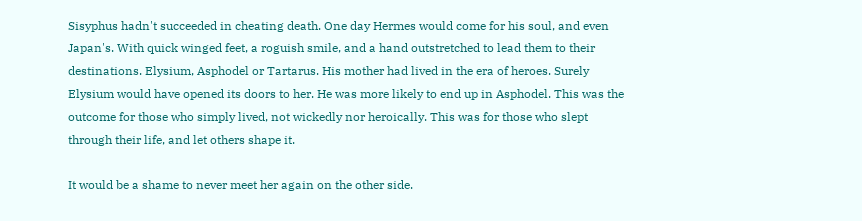Sisyphus hadn't succeeded in cheating death. One day Hermes would come for his soul, and even Japan's. With quick winged feet, a roguish smile, and a hand outstretched to lead them to their destinations. Elysium, Asphodel or Tartarus. His mother had lived in the era of heroes. Surely Elysium would have opened its doors to her. He was more likely to end up in Asphodel. This was the outcome for those who simply lived, not wickedly nor heroically. This was for those who slept through their life, and let others shape it.

It would be a shame to never meet her again on the other side.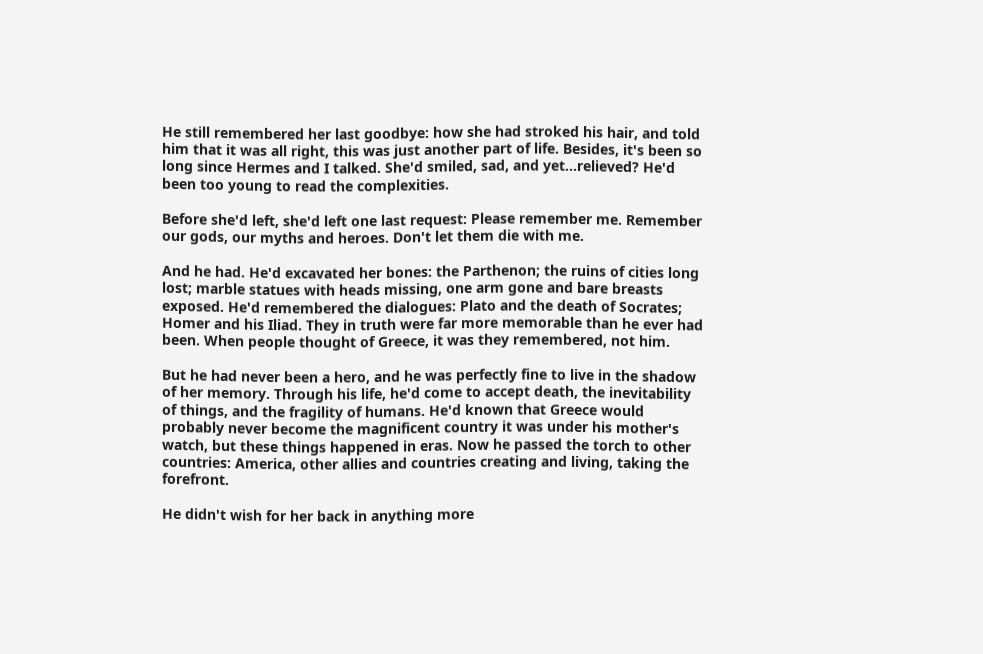He still remembered her last goodbye: how she had stroked his hair, and told him that it was all right, this was just another part of life. Besides, it's been so long since Hermes and I talked. She'd smiled, sad, and yet...relieved? He'd been too young to read the complexities.

Before she'd left, she'd left one last request: Please remember me. Remember our gods, our myths and heroes. Don't let them die with me.

And he had. He'd excavated her bones: the Parthenon; the ruins of cities long lost; marble statues with heads missing, one arm gone and bare breasts exposed. He'd remembered the dialogues: Plato and the death of Socrates; Homer and his Iliad. They in truth were far more memorable than he ever had been. When people thought of Greece, it was they remembered, not him.

But he had never been a hero, and he was perfectly fine to live in the shadow of her memory. Through his life, he'd come to accept death, the inevitability of things, and the fragility of humans. He'd known that Greece would probably never become the magnificent country it was under his mother's watch, but these things happened in eras. Now he passed the torch to other countries: America, other allies and countries creating and living, taking the forefront.

He didn't wish for her back in anything more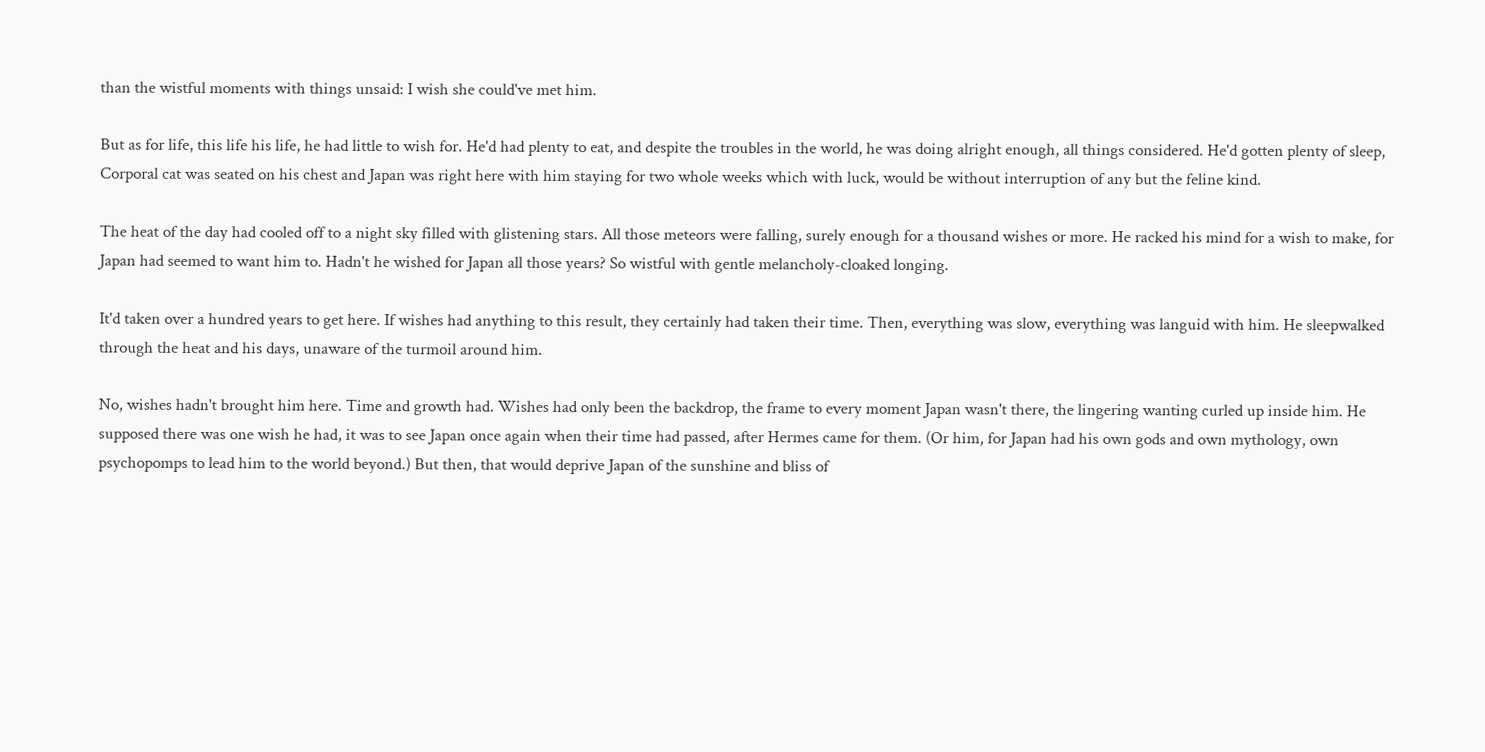than the wistful moments with things unsaid: I wish she could've met him.

But as for life, this life his life, he had little to wish for. He'd had plenty to eat, and despite the troubles in the world, he was doing alright enough, all things considered. He'd gotten plenty of sleep, Corporal cat was seated on his chest and Japan was right here with him staying for two whole weeks which with luck, would be without interruption of any but the feline kind.

The heat of the day had cooled off to a night sky filled with glistening stars. All those meteors were falling, surely enough for a thousand wishes or more. He racked his mind for a wish to make, for Japan had seemed to want him to. Hadn't he wished for Japan all those years? So wistful with gentle melancholy-cloaked longing.

It'd taken over a hundred years to get here. If wishes had anything to this result, they certainly had taken their time. Then, everything was slow, everything was languid with him. He sleepwalked through the heat and his days, unaware of the turmoil around him.

No, wishes hadn't brought him here. Time and growth had. Wishes had only been the backdrop, the frame to every moment Japan wasn't there, the lingering wanting curled up inside him. He supposed there was one wish he had, it was to see Japan once again when their time had passed, after Hermes came for them. (Or him, for Japan had his own gods and own mythology, own psychopomps to lead him to the world beyond.) But then, that would deprive Japan of the sunshine and bliss of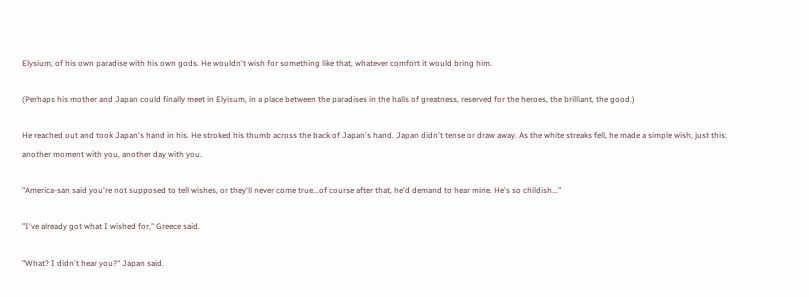Elysium, of his own paradise with his own gods. He wouldn't wish for something like that, whatever comfort it would bring him.

(Perhaps his mother and Japan could finally meet in Elyisum, in a place between the paradises in the halls of greatness, reserved for the heroes, the brilliant, the good.)

He reached out and took Japan's hand in his. He stroked his thumb across the back of Japan's hand. Japan didn't tense or draw away. As the white streaks fell, he made a simple wish, just this: another moment with you, another day with you.

"America-san said you're not supposed to tell wishes, or they'll never come true...of course after that, he'd demand to hear mine. He's so childish..."

"I've already got what I wished for," Greece said.

"What? I didn't hear you?" Japan said.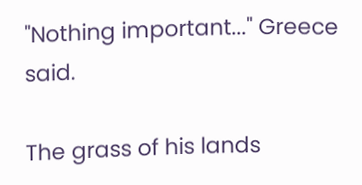"Nothing important..." Greece said.

The grass of his lands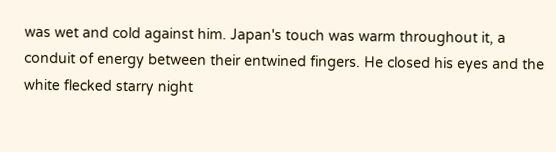was wet and cold against him. Japan's touch was warm throughout it, a conduit of energy between their entwined fingers. He closed his eyes and the white flecked starry night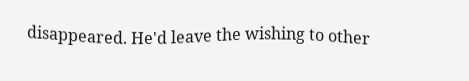disappeared. He'd leave the wishing to other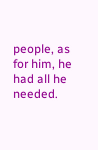people, as for him, he had all he needed.